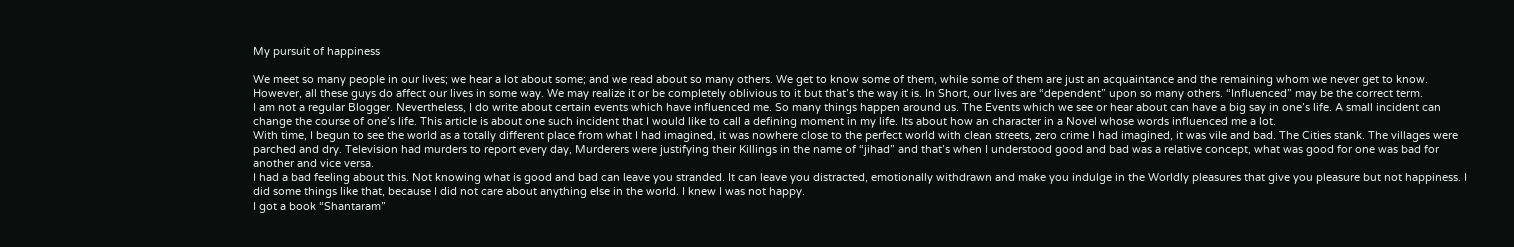My pursuit of happiness

We meet so many people in our lives; we hear a lot about some; and we read about so many others. We get to know some of them, while some of them are just an acquaintance and the remaining whom we never get to know. However, all these guys do affect our lives in some way. We may realize it or be completely oblivious to it but that’s the way it is. In Short, our lives are “dependent” upon so many others. “Influenced” may be the correct term.
I am not a regular Blogger. Nevertheless, I do write about certain events which have influenced me. So many things happen around us. The Events which we see or hear about can have a big say in one’s life. A small incident can change the course of one’s life. This article is about one such incident that I would like to call a defining moment in my life. Its about how an character in a Novel whose words influenced me a lot.
With time, I begun to see the world as a totally different place from what I had imagined, it was nowhere close to the perfect world with clean streets, zero crime I had imagined, it was vile and bad. The Cities stank. The villages were parched and dry. Television had murders to report every day, Murderers were justifying their Killings in the name of “jihad” and that’s when I understood good and bad was a relative concept, what was good for one was bad for another and vice versa.
I had a bad feeling about this. Not knowing what is good and bad can leave you stranded. It can leave you distracted, emotionally withdrawn and make you indulge in the Worldly pleasures that give you pleasure but not happiness. I did some things like that, because I did not care about anything else in the world. I knew I was not happy.
I got a book “Shantaram”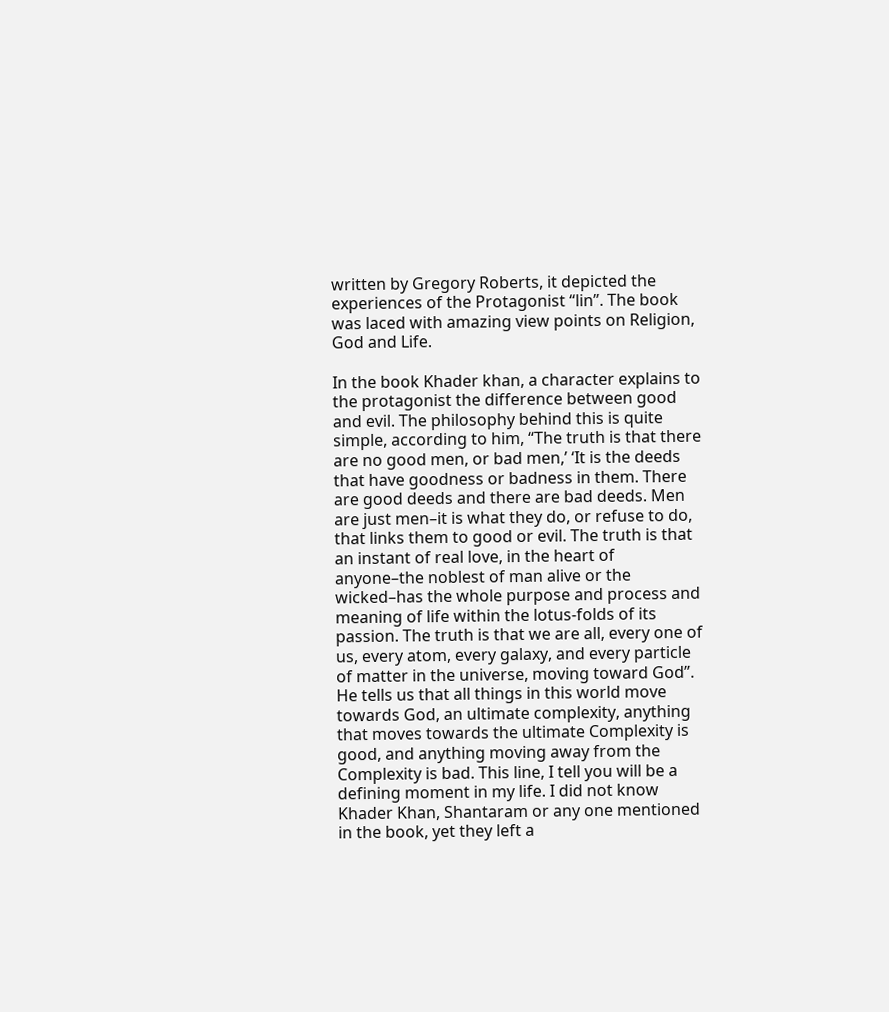written by Gregory Roberts, it depicted the experiences of the Protagonist “lin”. The book was laced with amazing view points on Religion, God and Life.

In the book Khader khan, a character explains to the protagonist the difference between good and evil. The philosophy behind this is quite simple, according to him, “The truth is that there are no good men, or bad men,’ ‘It is the deeds that have goodness or badness in them. There are good deeds and there are bad deeds. Men are just men–it is what they do, or refuse to do, that links them to good or evil. The truth is that an instant of real love, in the heart of anyone–the noblest of man alive or the wicked–has the whole purpose and process and meaning of life within the lotus-folds of its passion. The truth is that we are all, every one of us, every atom, every galaxy, and every particle of matter in the universe, moving toward God”. He tells us that all things in this world move towards God, an ultimate complexity, anything that moves towards the ultimate Complexity is good, and anything moving away from the Complexity is bad. This line, I tell you will be a defining moment in my life. I did not know Khader Khan, Shantaram or any one mentioned in the book, yet they left a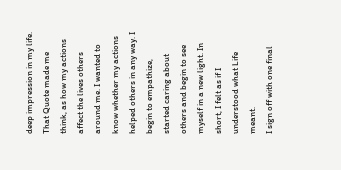deep impression in my life.
That Quote made me think, as how my actions affect the lives others around me. I wanted to know whether my actions helped others in any way. I begin to empathize, started caring about others and begin to see myself in a new light. In short, I felt as if I understood what Life meant.
I sign off with one final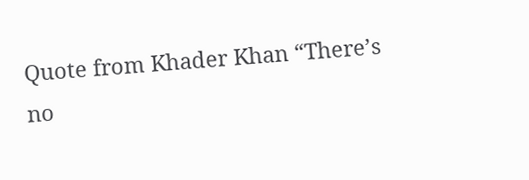Quote from Khader Khan “There’s no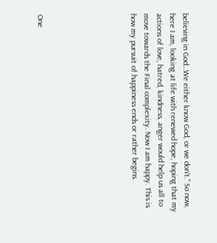believing in God…We either know God, or we don’t.” So now, here I am, looking at life with renewed hope, hoping that my actions of love, hatred, kindness, anger would help us all to move towards the Final complexity. Now I am happy. This is how my pursuit of happiness ends or rather begins.






One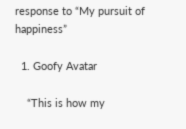response to “My pursuit of happiness”

  1. Goofy Avatar

    “This is how my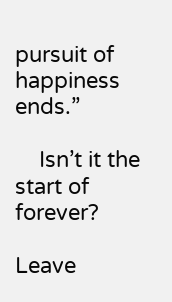pursuit of happiness ends.”

    Isn’t it the start of forever?

Leave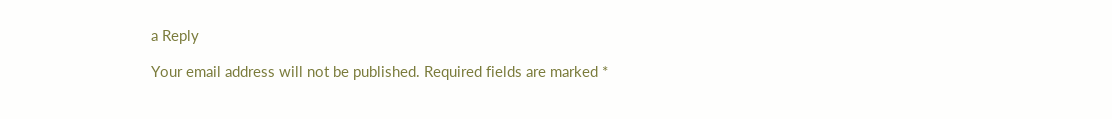a Reply

Your email address will not be published. Required fields are marked *